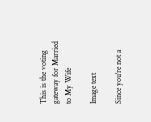This is the voting gateway for Married to My Wife

Image text

Since you're not a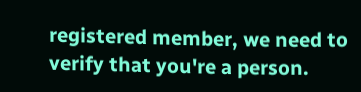registered member, we need to verify that you're a person.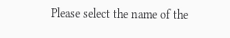Please select the name of the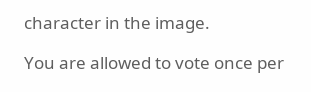character in the image.

You are allowed to vote once per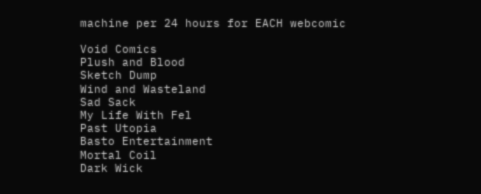machine per 24 hours for EACH webcomic

Void Comics
Plush and Blood
Sketch Dump
Wind and Wasteland
Sad Sack
My Life With Fel
Past Utopia
Basto Entertainment
Mortal Coil
Dark Wick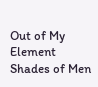Out of My Element
Shades of Men